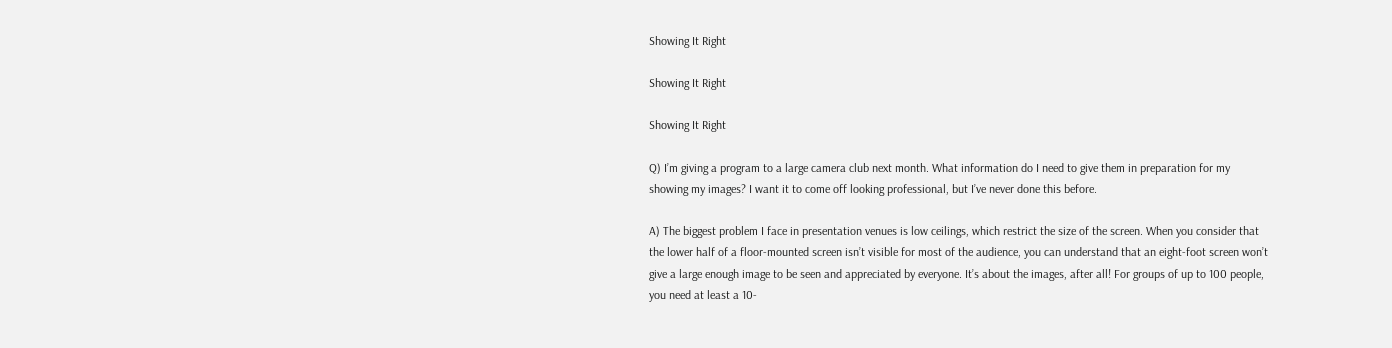Showing It Right

Showing It Right

Showing It Right

Q) I’m giving a program to a large camera club next month. What information do I need to give them in preparation for my showing my images? I want it to come off looking professional, but I’ve never done this before.

A) The biggest problem I face in presentation venues is low ceilings, which restrict the size of the screen. When you consider that the lower half of a floor-mounted screen isn’t visible for most of the audience, you can understand that an eight-foot screen won’t give a large enough image to be seen and appreciated by everyone. It’s about the images, after all! For groups of up to 100 people, you need at least a 10-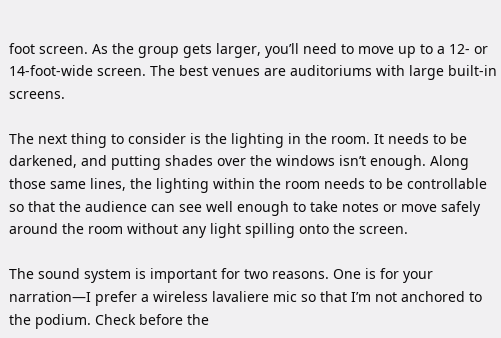foot screen. As the group gets larger, you’ll need to move up to a 12- or 14-foot-wide screen. The best venues are auditoriums with large built-in screens.

The next thing to consider is the lighting in the room. It needs to be darkened, and putting shades over the windows isn’t enough. Along those same lines, the lighting within the room needs to be controllable so that the audience can see well enough to take notes or move safely around the room without any light spilling onto the screen.

The sound system is important for two reasons. One is for your narration—I prefer a wireless lavaliere mic so that I’m not anchored to the podium. Check before the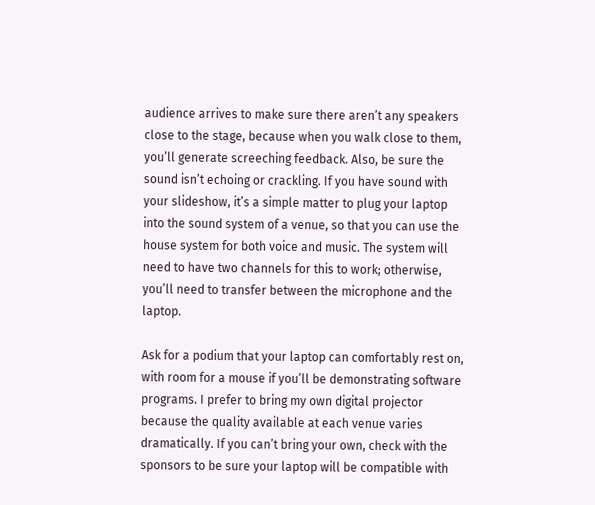audience arrives to make sure there aren’t any speakers close to the stage, because when you walk close to them, you’ll generate screeching feedback. Also, be sure the sound isn’t echoing or crackling. If you have sound with your slideshow, it’s a simple matter to plug your laptop into the sound system of a venue, so that you can use the house system for both voice and music. The system will need to have two channels for this to work; otherwise, you’ll need to transfer between the microphone and the laptop.

Ask for a podium that your laptop can comfortably rest on, with room for a mouse if you’ll be demonstrating software programs. I prefer to bring my own digital projector because the quality available at each venue varies dramatically. If you can’t bring your own, check with the sponsors to be sure your laptop will be compatible with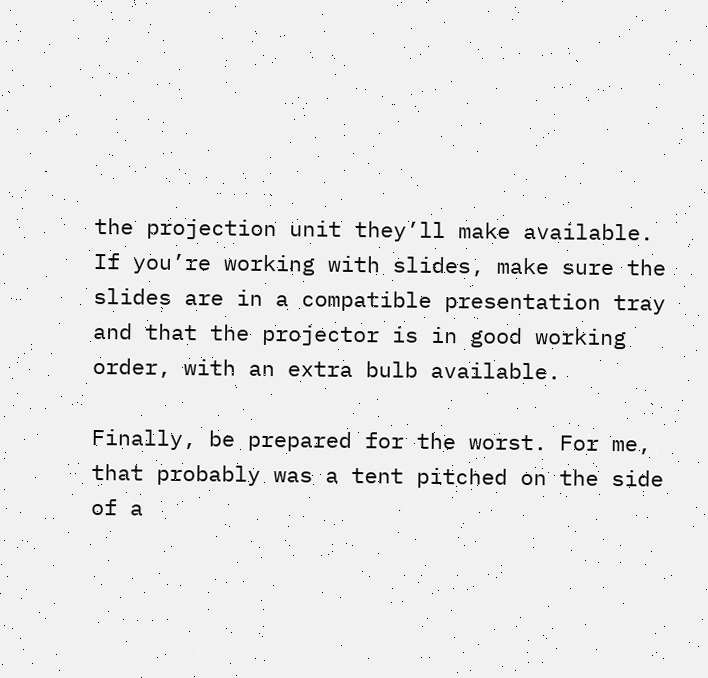the projection unit they’ll make available. If you’re working with slides, make sure the slides are in a compatible presentation tray and that the projector is in good working order, with an extra bulb available.

Finally, be prepared for the worst. For me, that probably was a tent pitched on the side of a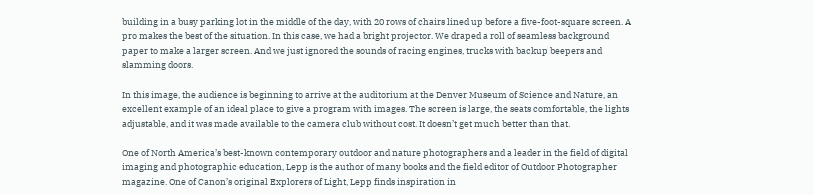building in a busy parking lot in the middle of the day, with 20 rows of chairs lined up before a five-foot-square screen. A pro makes the best of the situation. In this case, we had a bright projector. We draped a roll of seamless background paper to make a larger screen. And we just ignored the sounds of racing engines, trucks with backup beepers and slamming doors.

In this image, the audience is beginning to arrive at the auditorium at the Denver Museum of Science and Nature, an excellent example of an ideal place to give a program with images. The screen is large, the seats comfortable, the lights adjustable, and it was made available to the camera club without cost. It doesn’t get much better than that.

One of North America’s best-known contemporary outdoor and nature photographers and a leader in the field of digital imaging and photographic education, Lepp is the author of many books and the field editor of Outdoor Photographer magazine. One of Canon’s original Explorers of Light, Lepp finds inspiration in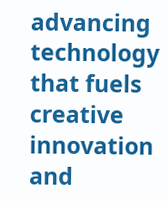advancing technology that fuels creative innovation and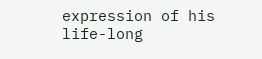expression of his life-long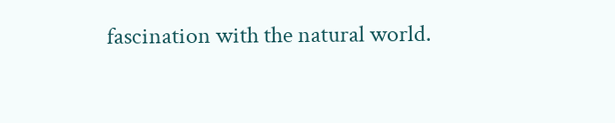fascination with the natural world.